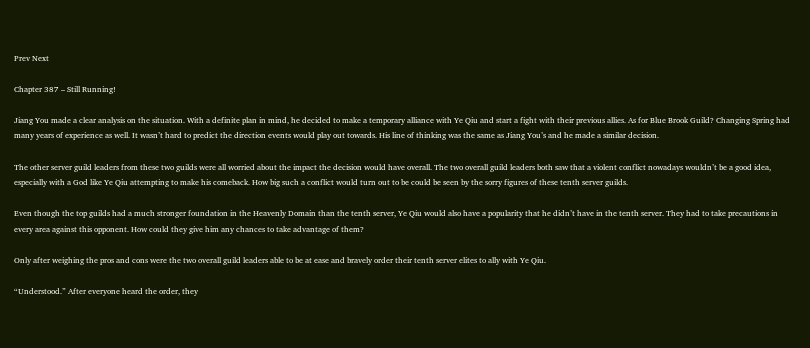Prev Next

Chapter 387 – Still Running!

Jiang You made a clear analysis on the situation. With a definite plan in mind, he decided to make a temporary alliance with Ye Qiu and start a fight with their previous allies. As for Blue Brook Guild? Changing Spring had many years of experience as well. It wasn’t hard to predict the direction events would play out towards. His line of thinking was the same as Jiang You’s and he made a similar decision.

The other server guild leaders from these two guilds were all worried about the impact the decision would have overall. The two overall guild leaders both saw that a violent conflict nowadays wouldn’t be a good idea, especially with a God like Ye Qiu attempting to make his comeback. How big such a conflict would turn out to be could be seen by the sorry figures of these tenth server guilds.

Even though the top guilds had a much stronger foundation in the Heavenly Domain than the tenth server, Ye Qiu would also have a popularity that he didn’t have in the tenth server. They had to take precautions in every area against this opponent. How could they give him any chances to take advantage of them?

Only after weighing the pros and cons were the two overall guild leaders able to be at ease and bravely order their tenth server elites to ally with Ye Qiu.

“Understood.” After everyone heard the order, they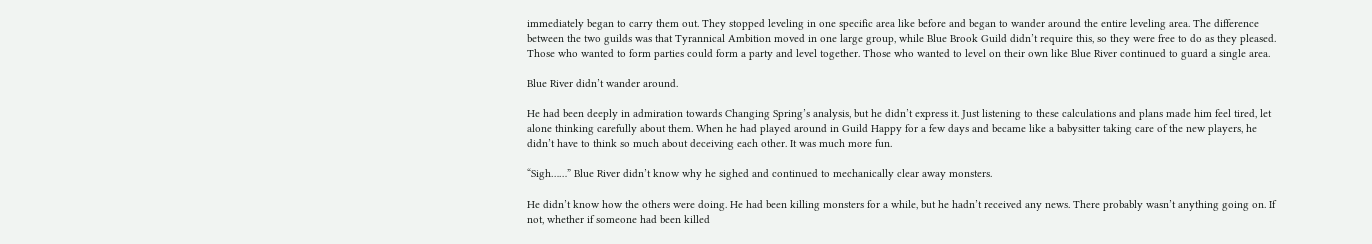immediately began to carry them out. They stopped leveling in one specific area like before and began to wander around the entire leveling area. The difference between the two guilds was that Tyrannical Ambition moved in one large group, while Blue Brook Guild didn’t require this, so they were free to do as they pleased. Those who wanted to form parties could form a party and level together. Those who wanted to level on their own like Blue River continued to guard a single area.

Blue River didn’t wander around.

He had been deeply in admiration towards Changing Spring’s analysis, but he didn’t express it. Just listening to these calculations and plans made him feel tired, let alone thinking carefully about them. When he had played around in Guild Happy for a few days and became like a babysitter taking care of the new players, he didn’t have to think so much about deceiving each other. It was much more fun.

“Sigh……” Blue River didn’t know why he sighed and continued to mechanically clear away monsters.

He didn’t know how the others were doing. He had been killing monsters for a while, but he hadn’t received any news. There probably wasn’t anything going on. If not, whether if someone had been killed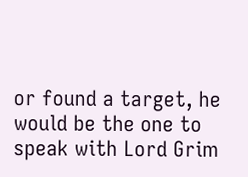or found a target, he would be the one to speak with Lord Grim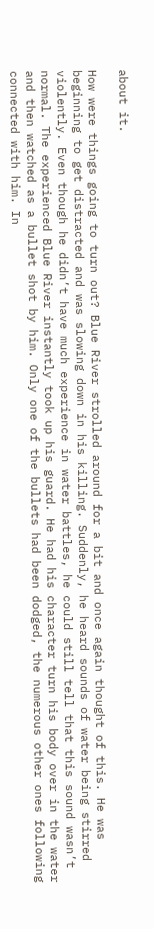about it.

How were things going to turn out? Blue River strolled around for a bit and once again thought of this. He was beginning to get distracted and was slowing down in his killing. Suddenly, he heard sounds of water being stirred violently. Even though he didn’t have much experience in water battles, he could still tell that this sound wasn’t normal. The experienced Blue River instantly took up his guard. He had his character turn his body over in the water and then watched as a bullet shot by him. Only one of the bullets had been dodged, the numerous other ones following connected with him. In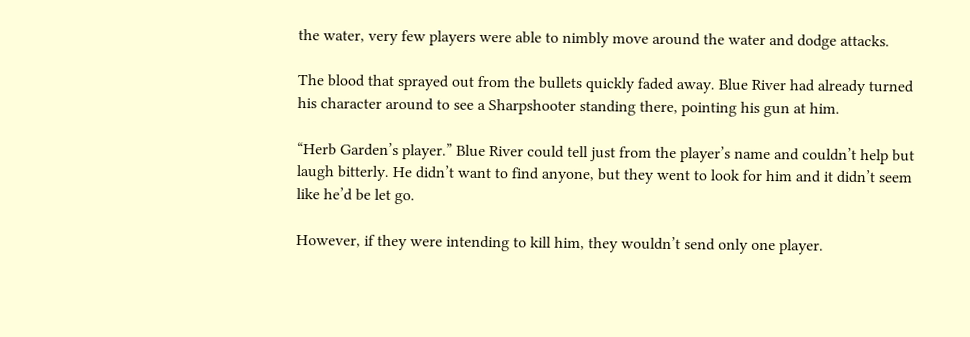the water, very few players were able to nimbly move around the water and dodge attacks.

The blood that sprayed out from the bullets quickly faded away. Blue River had already turned his character around to see a Sharpshooter standing there, pointing his gun at him.

“Herb Garden’s player.” Blue River could tell just from the player’s name and couldn’t help but laugh bitterly. He didn’t want to find anyone, but they went to look for him and it didn’t seem like he’d be let go.

However, if they were intending to kill him, they wouldn’t send only one player.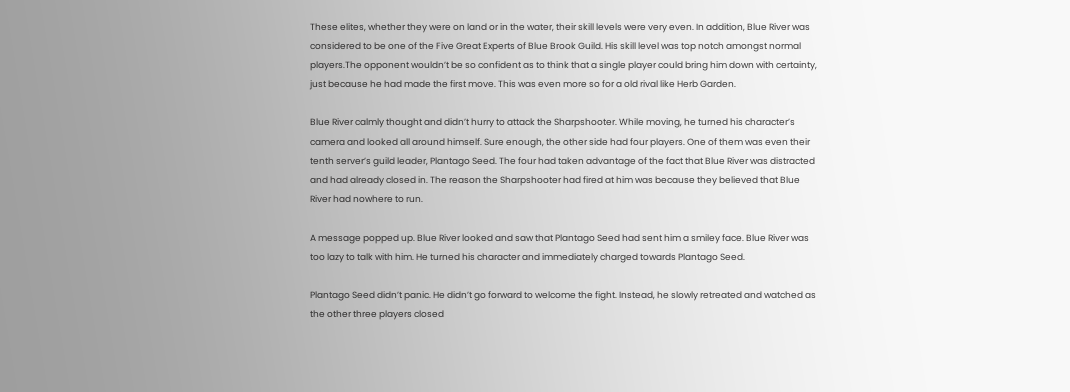These elites, whether they were on land or in the water, their skill levels were very even. In addition, Blue River was considered to be one of the Five Great Experts of Blue Brook Guild. His skill level was top notch amongst normal players.The opponent wouldn’t be so confident as to think that a single player could bring him down with certainty, just because he had made the first move. This was even more so for a old rival like Herb Garden.

Blue River calmly thought and didn’t hurry to attack the Sharpshooter. While moving, he turned his character’s camera and looked all around himself. Sure enough, the other side had four players. One of them was even their tenth server’s guild leader, Plantago Seed. The four had taken advantage of the fact that Blue River was distracted and had already closed in. The reason the Sharpshooter had fired at him was because they believed that Blue River had nowhere to run.

A message popped up. Blue River looked and saw that Plantago Seed had sent him a smiley face. Blue River was too lazy to talk with him. He turned his character and immediately charged towards Plantago Seed.

Plantago Seed didn’t panic. He didn’t go forward to welcome the fight. Instead, he slowly retreated and watched as the other three players closed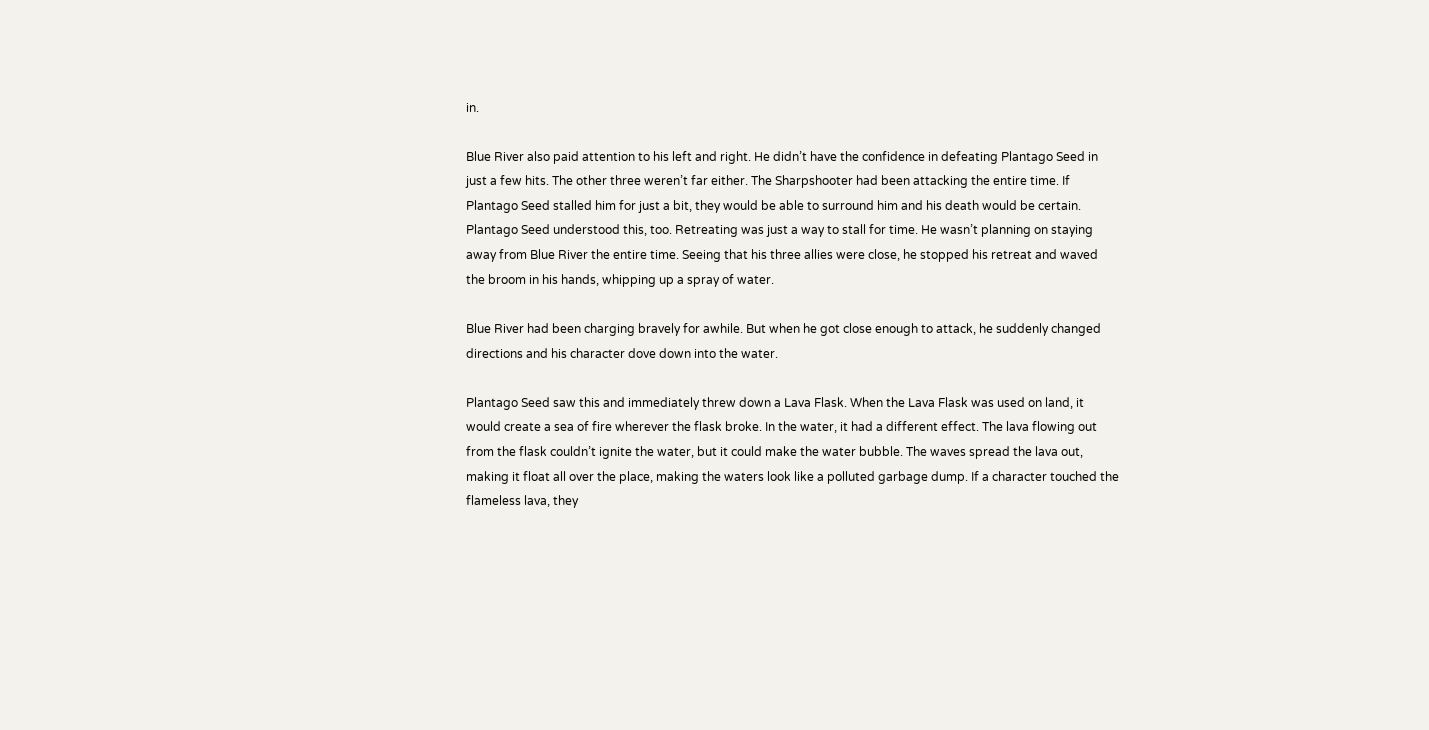in.

Blue River also paid attention to his left and right. He didn’t have the confidence in defeating Plantago Seed in just a few hits. The other three weren’t far either. The Sharpshooter had been attacking the entire time. If Plantago Seed stalled him for just a bit, they would be able to surround him and his death would be certain. Plantago Seed understood this, too. Retreating was just a way to stall for time. He wasn’t planning on staying away from Blue River the entire time. Seeing that his three allies were close, he stopped his retreat and waved the broom in his hands, whipping up a spray of water.

Blue River had been charging bravely for awhile. But when he got close enough to attack, he suddenly changed directions and his character dove down into the water.

Plantago Seed saw this and immediately threw down a Lava Flask. When the Lava Flask was used on land, it would create a sea of fire wherever the flask broke. In the water, it had a different effect. The lava flowing out from the flask couldn’t ignite the water, but it could make the water bubble. The waves spread the lava out, making it float all over the place, making the waters look like a polluted garbage dump. If a character touched the flameless lava, they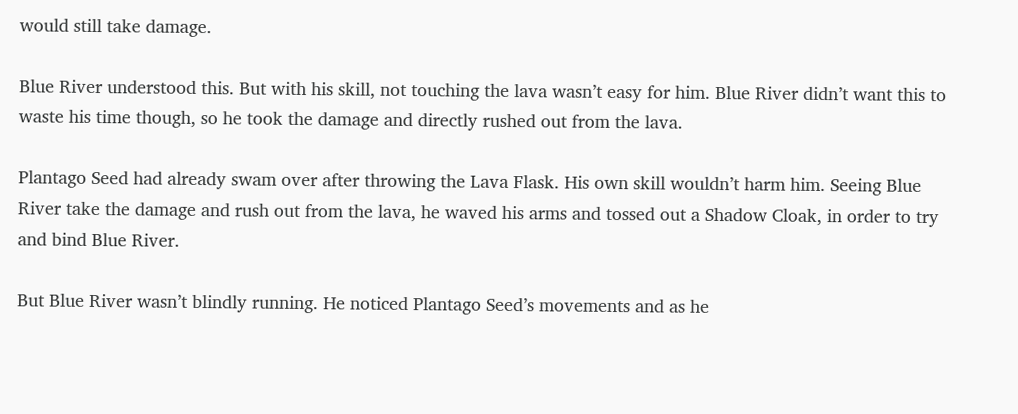would still take damage.

Blue River understood this. But with his skill, not touching the lava wasn’t easy for him. Blue River didn’t want this to waste his time though, so he took the damage and directly rushed out from the lava.

Plantago Seed had already swam over after throwing the Lava Flask. His own skill wouldn’t harm him. Seeing Blue River take the damage and rush out from the lava, he waved his arms and tossed out a Shadow Cloak, in order to try and bind Blue River.

But Blue River wasn’t blindly running. He noticed Plantago Seed’s movements and as he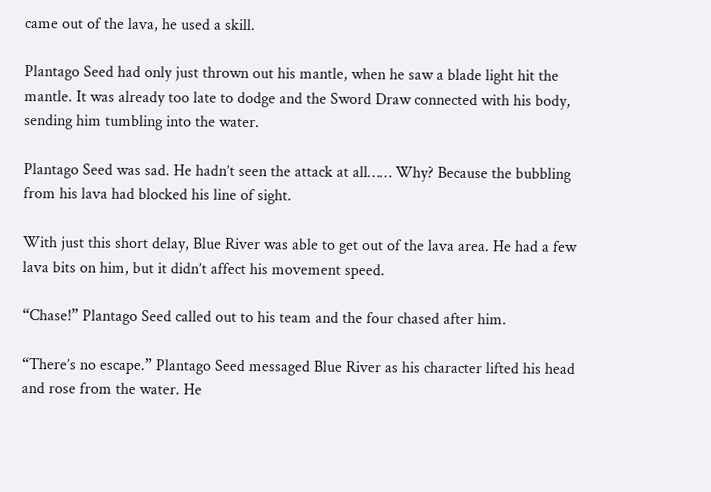came out of the lava, he used a skill.

Plantago Seed had only just thrown out his mantle, when he saw a blade light hit the mantle. It was already too late to dodge and the Sword Draw connected with his body, sending him tumbling into the water.

Plantago Seed was sad. He hadn’t seen the attack at all…… Why? Because the bubbling from his lava had blocked his line of sight.

With just this short delay, Blue River was able to get out of the lava area. He had a few lava bits on him, but it didn’t affect his movement speed.

“Chase!” Plantago Seed called out to his team and the four chased after him.

“There’s no escape.” Plantago Seed messaged Blue River as his character lifted his head and rose from the water. He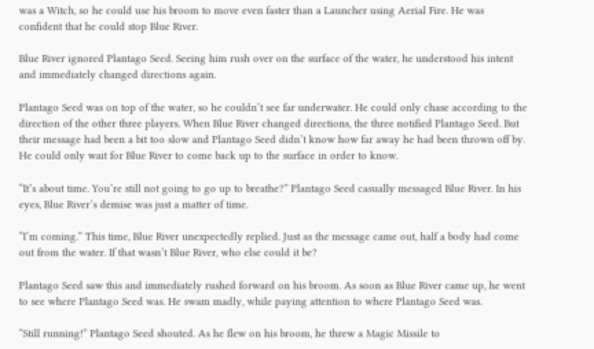was a Witch, so he could use his broom to move even faster than a Launcher using Aerial Fire. He was confident that he could stop Blue River.

Blue River ignored Plantago Seed. Seeing him rush over on the surface of the water, he understood his intent and immediately changed directions again.

Plantago Seed was on top of the water, so he couldn’t see far underwater. He could only chase according to the direction of the other three players. When Blue River changed directions, the three notified Plantago Seed. But their message had been a bit too slow and Plantago Seed didn’t know how far away he had been thrown off by. He could only wait for Blue River to come back up to the surface in order to know.

“It’s about time. You’re still not going to go up to breathe?” Plantago Seed casually messaged Blue River. In his eyes, Blue River’s demise was just a matter of time.

“I’m coming.” This time, Blue River unexpectedly replied. Just as the message came out, half a body had come out from the water. If that wasn’t Blue River, who else could it be?

Plantago Seed saw this and immediately rushed forward on his broom. As soon as Blue River came up, he went to see where Plantago Seed was. He swam madly, while paying attention to where Plantago Seed was.

“Still running!” Plantago Seed shouted. As he flew on his broom, he threw a Magic Missile to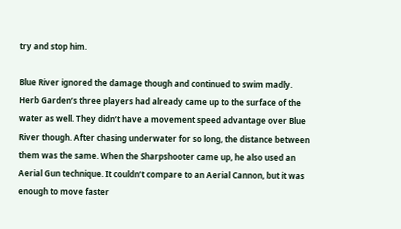try and stop him.

Blue River ignored the damage though and continued to swim madly. Herb Garden’s three players had already came up to the surface of the water as well. They didn’t have a movement speed advantage over Blue River though. After chasing underwater for so long, the distance between them was the same. When the Sharpshooter came up, he also used an Aerial Gun technique. It couldn’t compare to an Aerial Cannon, but it was enough to move faster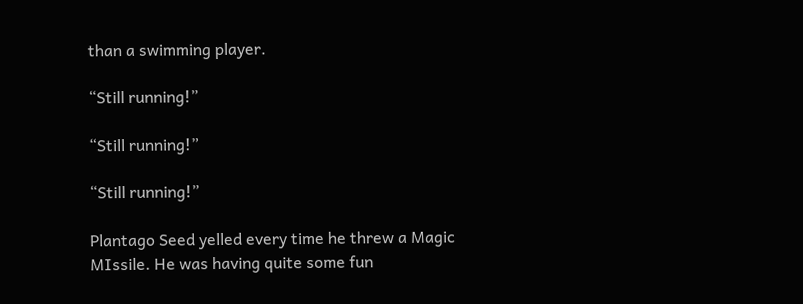than a swimming player.

“Still running!”

“Still running!”

“Still running!”

Plantago Seed yelled every time he threw a Magic MIssile. He was having quite some fun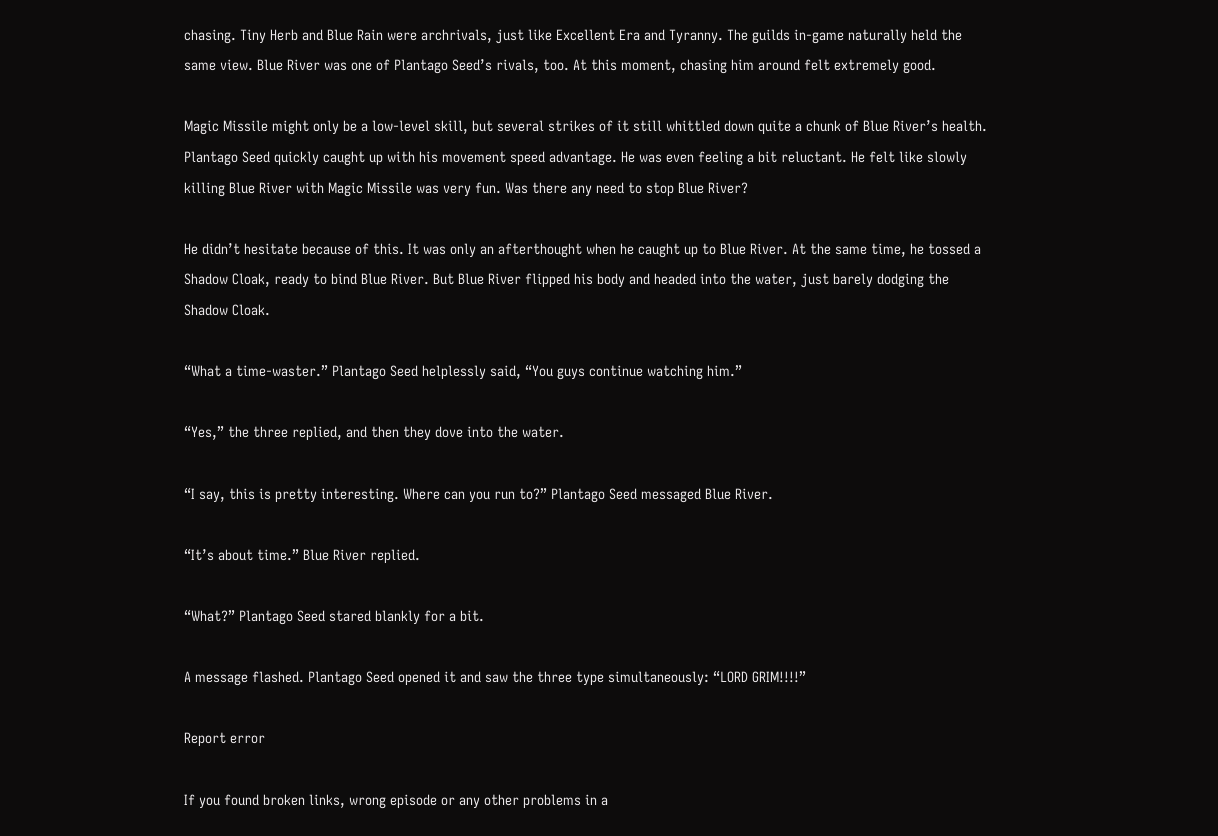chasing. Tiny Herb and Blue Rain were archrivals, just like Excellent Era and Tyranny. The guilds in-game naturally held the same view. Blue River was one of Plantago Seed’s rivals, too. At this moment, chasing him around felt extremely good.

Magic Missile might only be a low-level skill, but several strikes of it still whittled down quite a chunk of Blue River’s health. Plantago Seed quickly caught up with his movement speed advantage. He was even feeling a bit reluctant. He felt like slowly killing Blue River with Magic Missile was very fun. Was there any need to stop Blue River?

He didn’t hesitate because of this. It was only an afterthought when he caught up to Blue River. At the same time, he tossed a Shadow Cloak, ready to bind Blue River. But Blue River flipped his body and headed into the water, just barely dodging the Shadow Cloak.

“What a time-waster.” Plantago Seed helplessly said, “You guys continue watching him.”

“Yes,” the three replied, and then they dove into the water.

“I say, this is pretty interesting. Where can you run to?” Plantago Seed messaged Blue River.

“It’s about time.” Blue River replied.

“What?” Plantago Seed stared blankly for a bit.

A message flashed. Plantago Seed opened it and saw the three type simultaneously: “LORD GRIM!!!!”

Report error

If you found broken links, wrong episode or any other problems in a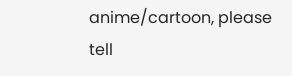anime/cartoon, please tell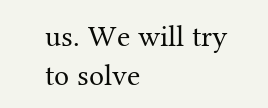us. We will try to solve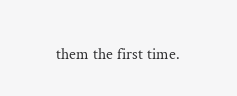them the first time.